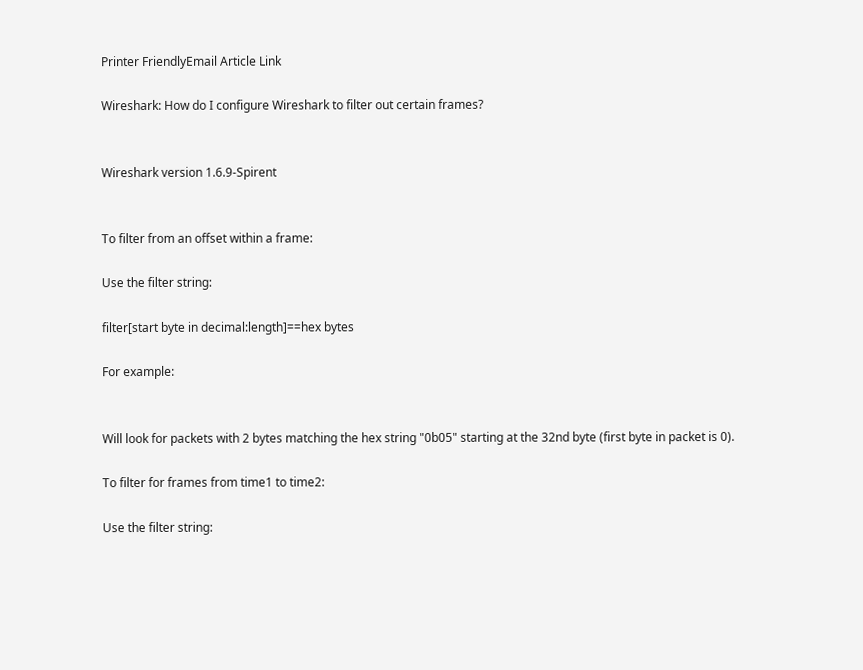Printer FriendlyEmail Article Link

Wireshark: How do I configure Wireshark to filter out certain frames?


Wireshark version 1.6.9-Spirent


To filter from an offset within a frame:

Use the filter string:

filter[start byte in decimal:length]==hex bytes

For example:


Will look for packets with 2 bytes matching the hex string "0b05" starting at the 32nd byte (first byte in packet is 0).

To filter for frames from time1 to time2:

Use the filter string: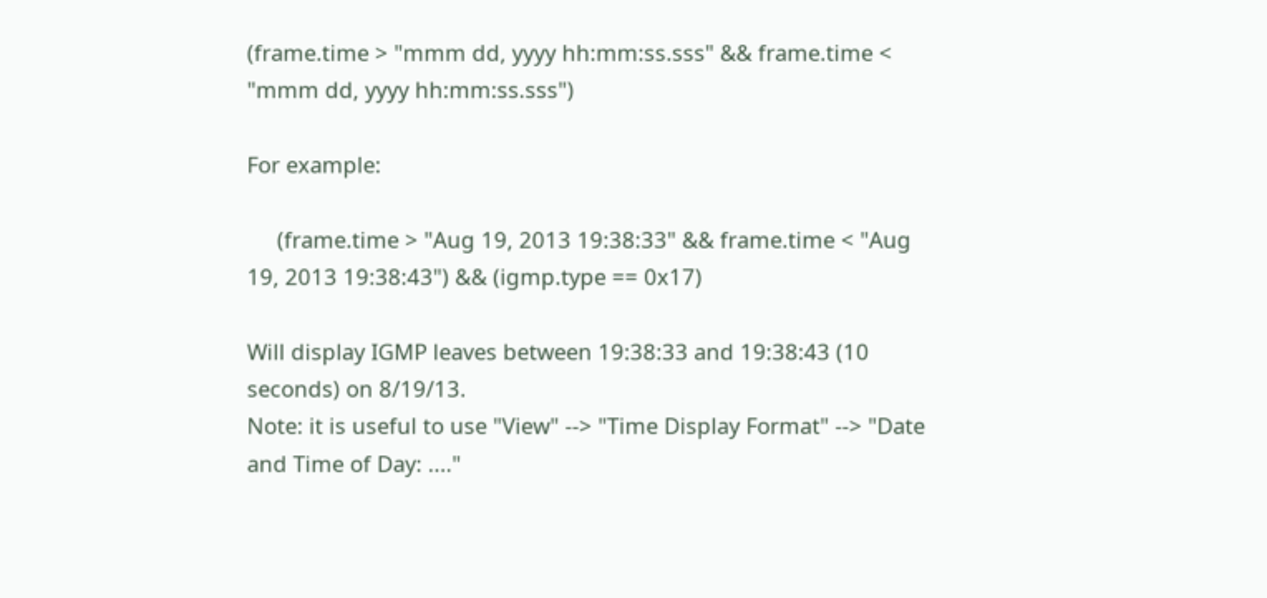(frame.time > "mmm dd, yyyy hh:mm:ss.sss" && frame.time < "mmm dd, yyyy hh:mm:ss.sss")

For example:

     (frame.time > "Aug 19, 2013 19:38:33" && frame.time < "Aug 19, 2013 19:38:43") && (igmp.type == 0x17)

Will display IGMP leaves between 19:38:33 and 19:38:43 (10 seconds) on 8/19/13.
Note: it is useful to use "View" --> "Time Display Format" --> "Date and Time of Day: ...."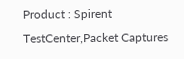Product : Spirent TestCenter,Packet Captures